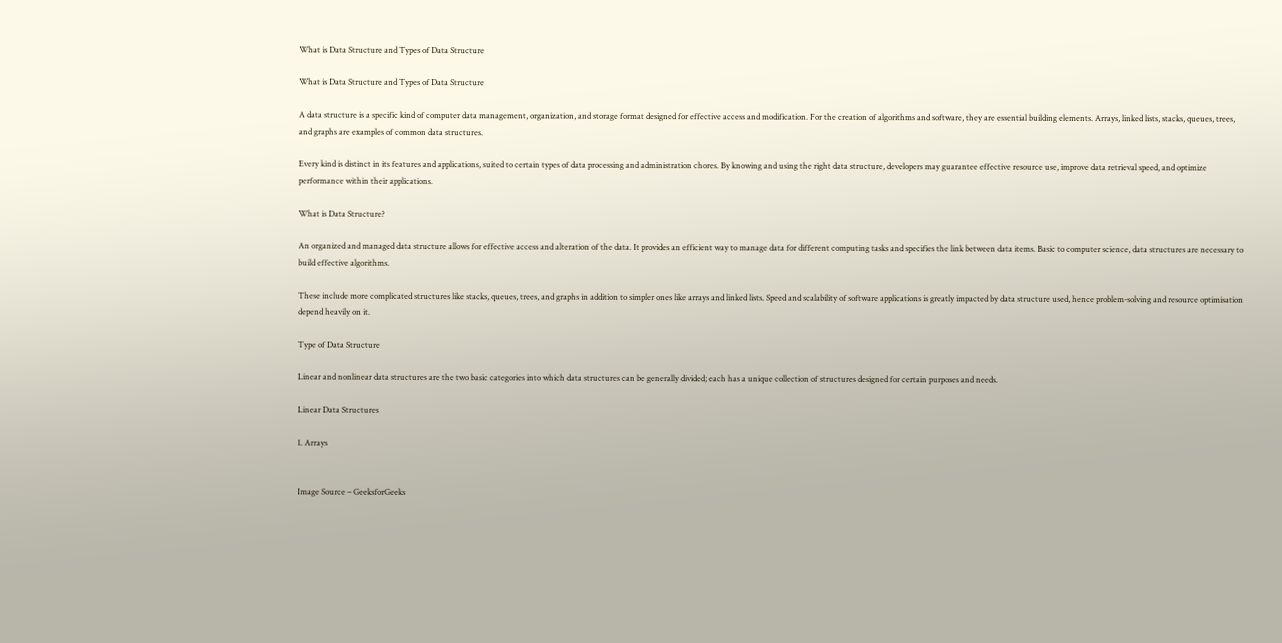What is Data Structure and Types of Data Structure

What is Data Structure and Types of Data Structure

A data structure is a specific kind of computer data management, organization, and storage format designed for effective access and modification. For the creation of algorithms and software, they are essential building elements. Arrays, linked lists, stacks, queues, trees, and graphs are examples of common data structures.

Every kind is distinct in its features and applications, suited to certain types of data processing and administration chores. By knowing and using the right data structure, developers may guarantee effective resource use, improve data retrieval speed, and optimize performance within their applications.

What is Data Structure?

An organized and managed data structure allows for effective access and alteration of the data. It provides an efficient way to manage data for different computing tasks and specifies the link between data items. Basic to computer science, data structures are necessary to build effective algorithms.

These include more complicated structures like stacks, queues, trees, and graphs in addition to simpler ones like arrays and linked lists. Speed and scalability of software applications is greatly impacted by data structure used, hence problem-solving and resource optimisation depend heavily on it.

Type of Data Structure

Linear and nonlinear data structures are the two basic categories into which data structures can be generally divided; each has a unique collection of structures designed for certain purposes and needs.

Linear Data Structures

1. Arrays


Image Source – GeeksforGeeks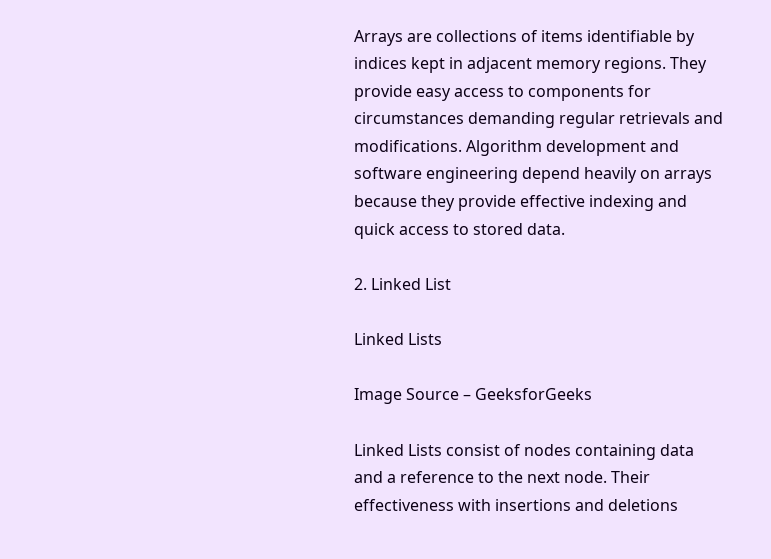Arrays are collections of items identifiable by indices kept in adjacent memory regions. They provide easy access to components for circumstances demanding regular retrievals and modifications. Algorithm development and software engineering depend heavily on arrays because they provide effective indexing and quick access to stored data.

2. Linked List

Linked Lists

Image Source – GeeksforGeeks

Linked Lists consist of nodes containing data and a reference to the next node. Their effectiveness with insertions and deletions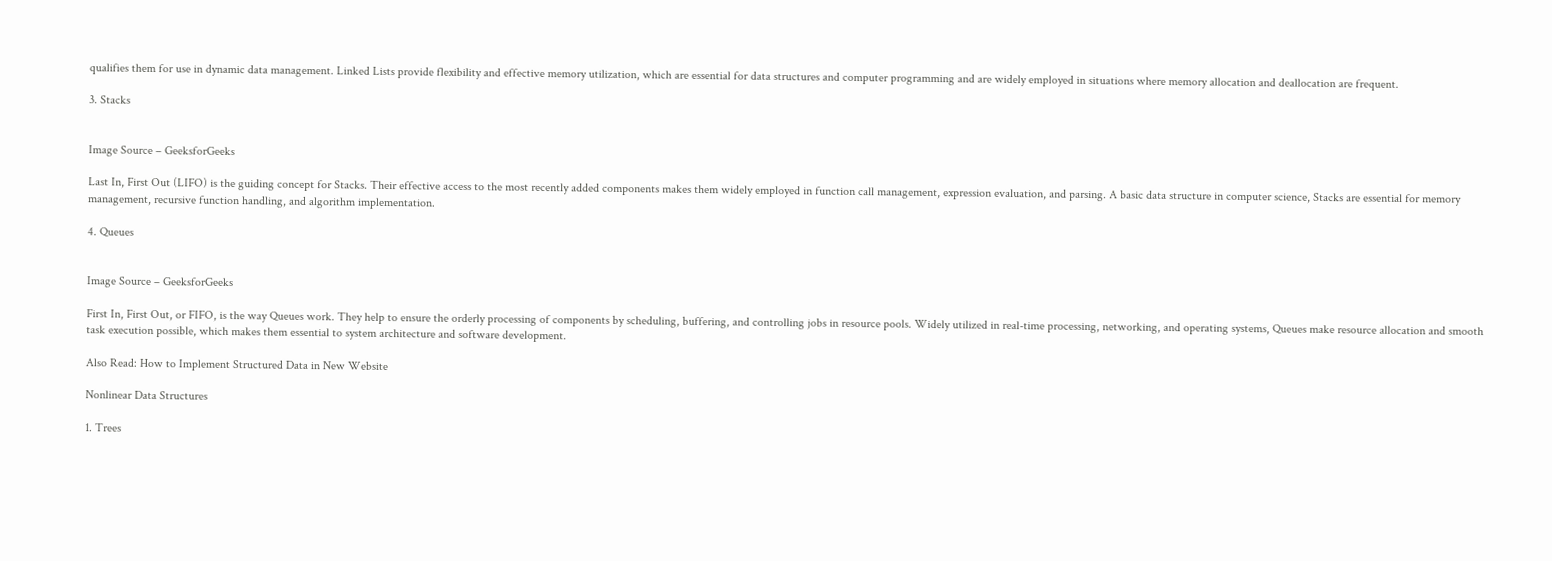qualifies them for use in dynamic data management. Linked Lists provide flexibility and effective memory utilization, which are essential for data structures and computer programming and are widely employed in situations where memory allocation and deallocation are frequent.

3. Stacks


Image Source – GeeksforGeeks

Last In, First Out (LIFO) is the guiding concept for Stacks. Their effective access to the most recently added components makes them widely employed in function call management, expression evaluation, and parsing. A basic data structure in computer science, Stacks are essential for memory management, recursive function handling, and algorithm implementation.

4. Queues


Image Source – GeeksforGeeks

First In, First Out, or FIFO, is the way Queues work. They help to ensure the orderly processing of components by scheduling, buffering, and controlling jobs in resource pools. Widely utilized in real-time processing, networking, and operating systems, Queues make resource allocation and smooth task execution possible, which makes them essential to system architecture and software development.

Also Read: How to Implement Structured Data in New Website

Nonlinear Data Structures

1. Trees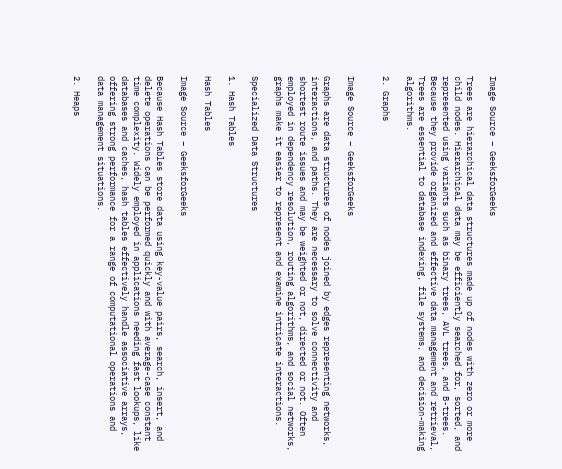Image Source – GeeksforGeeks

Trees are hierarchical data structures made up of nodes with zero or more child nodes. Hierarchical data may be efficiently searched for, sorted, and represented using variants such as binary trees, AVL trees, and B-trees. Because they provide organized and effective data management and retrieval, Trees are essential to database indexing, file systems, and decision-making algorithms.

2. Graphs


Image Source – GeeksforGeeks

Graphs are data structures of nodes joined by edges representing networks, interactions, and paths. They are necessary to solve connectivity and shortest route issues and may be weighted or not, directed or not. Often employed in dependency resolution, routing algorithms, and social networks, graphs make it easier to represent and examine intricate interactions.

Specialized Data Structures

1. Hash Tables

Hash Tables

Image Source – GeeksforGeeks

Because Hash Tables store data using key-value pairs, search, insert, and delete operations can be performed quickly and with average-case constant time complexity. Widely employed in applications needing fast lookups, like databases and caches, hash tables effectively handle associative arrays, offering strong performance for a range of computational operations and data management situations.

2. Heaps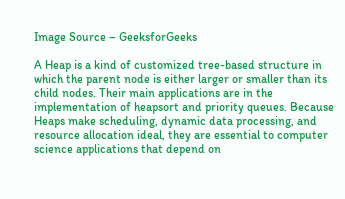Image Source – GeeksforGeeks

A Heap is a kind of customized tree-based structure in which the parent node is either larger or smaller than its child nodes. Their main applications are in the implementation of heapsort and priority queues. Because Heaps make scheduling, dynamic data processing, and resource allocation ideal, they are essential to computer science applications that depend on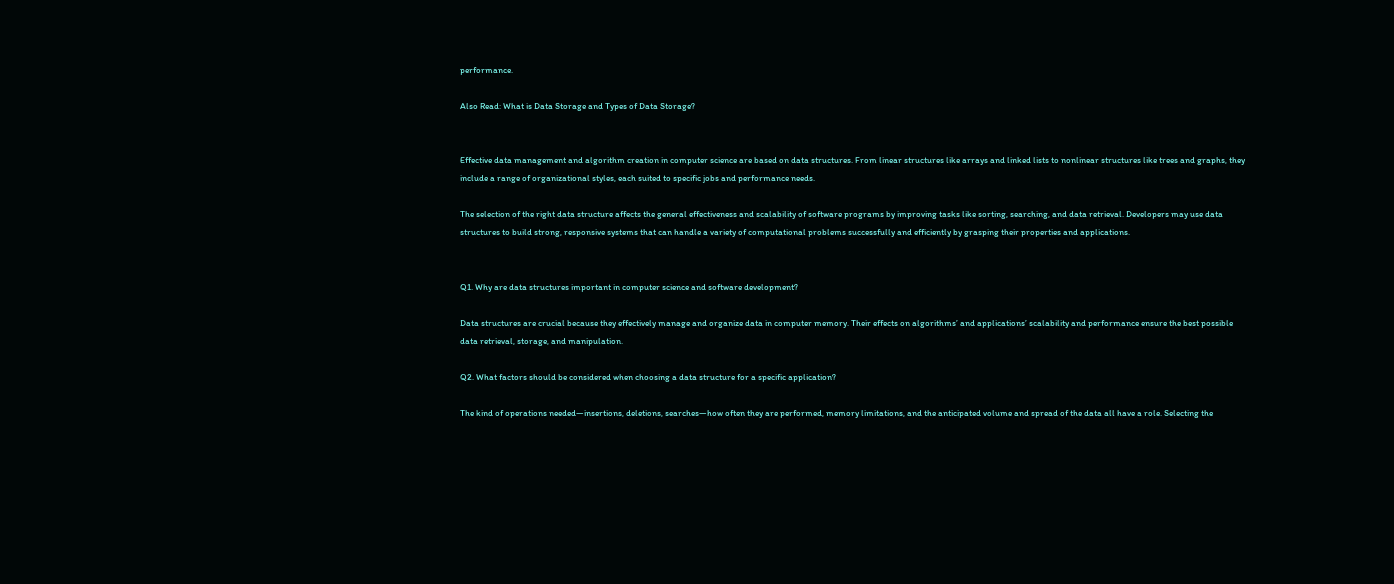performance.

Also Read: What is Data Storage and Types of Data Storage?


Effective data management and algorithm creation in computer science are based on data structures. From linear structures like arrays and linked lists to nonlinear structures like trees and graphs, they include a range of organizational styles, each suited to specific jobs and performance needs.

The selection of the right data structure affects the general effectiveness and scalability of software programs by improving tasks like sorting, searching, and data retrieval. Developers may use data structures to build strong, responsive systems that can handle a variety of computational problems successfully and efficiently by grasping their properties and applications.


Q1. Why are data structures important in computer science and software development?

Data structures are crucial because they effectively manage and organize data in computer memory. Their effects on algorithms’ and applications’ scalability and performance ensure the best possible data retrieval, storage, and manipulation.

Q2. What factors should be considered when choosing a data structure for a specific application?

The kind of operations needed—insertions, deletions, searches—how often they are performed, memory limitations, and the anticipated volume and spread of the data all have a role. Selecting the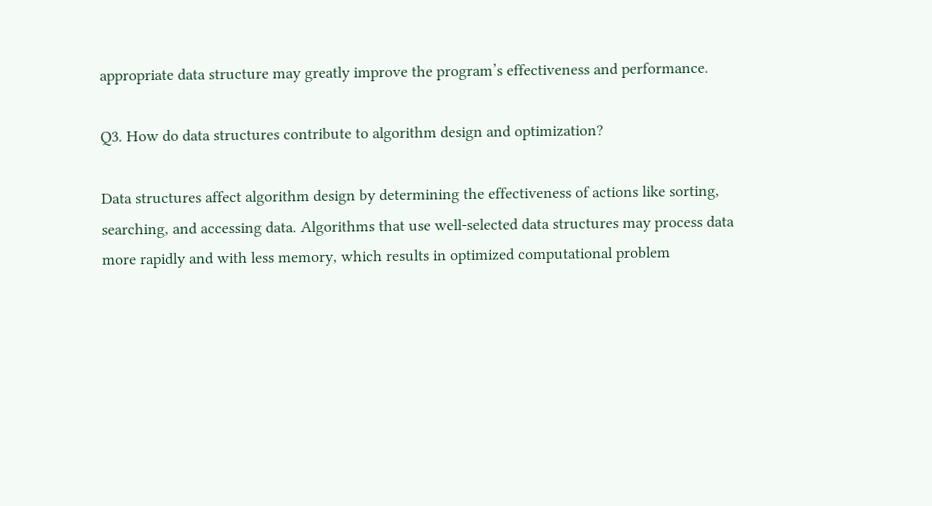appropriate data structure may greatly improve the program’s effectiveness and performance.

Q3. How do data structures contribute to algorithm design and optimization?

Data structures affect algorithm design by determining the effectiveness of actions like sorting, searching, and accessing data. Algorithms that use well-selected data structures may process data more rapidly and with less memory, which results in optimized computational problem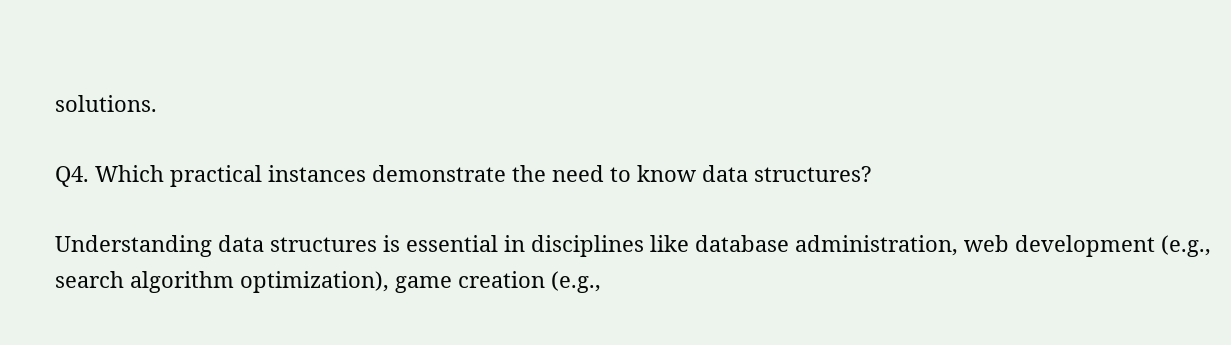solutions.

Q4. Which practical instances demonstrate the need to know data structures?

Understanding data structures is essential in disciplines like database administration, web development (e.g., search algorithm optimization), game creation (e.g.,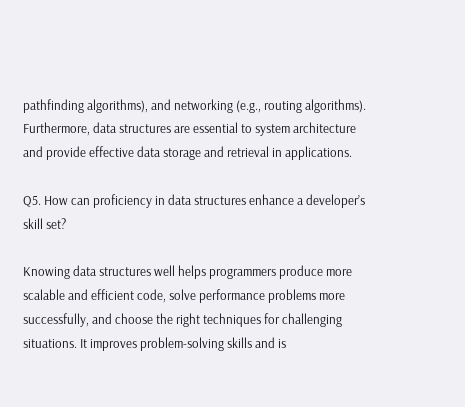pathfinding algorithms), and networking (e.g., routing algorithms). Furthermore, data structures are essential to system architecture and provide effective data storage and retrieval in applications.

Q5. How can proficiency in data structures enhance a developer’s skill set?

Knowing data structures well helps programmers produce more scalable and efficient code, solve performance problems more successfully, and choose the right techniques for challenging situations. It improves problem-solving skills and is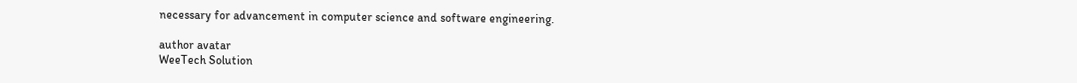necessary for advancement in computer science and software engineering.

author avatar
WeeTech Solution